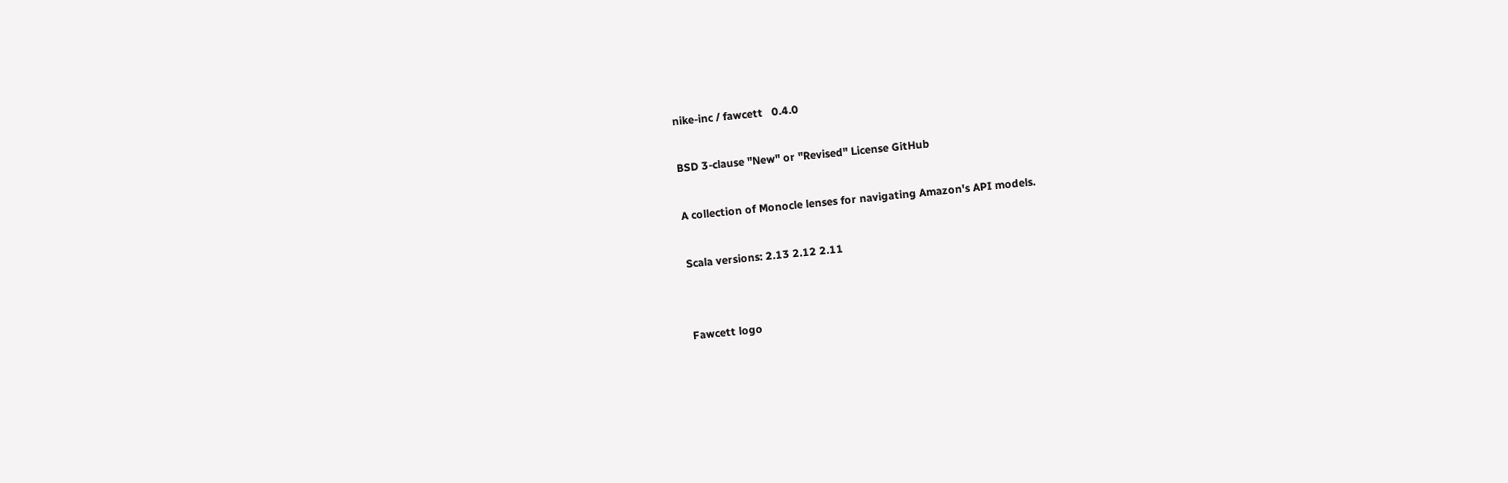nike-inc / fawcett   0.4.0

BSD 3-clause "New" or "Revised" License GitHub

A collection of Monocle lenses for navigating Amazon's API models.

Scala versions: 2.13 2.12 2.11


Fawcett logo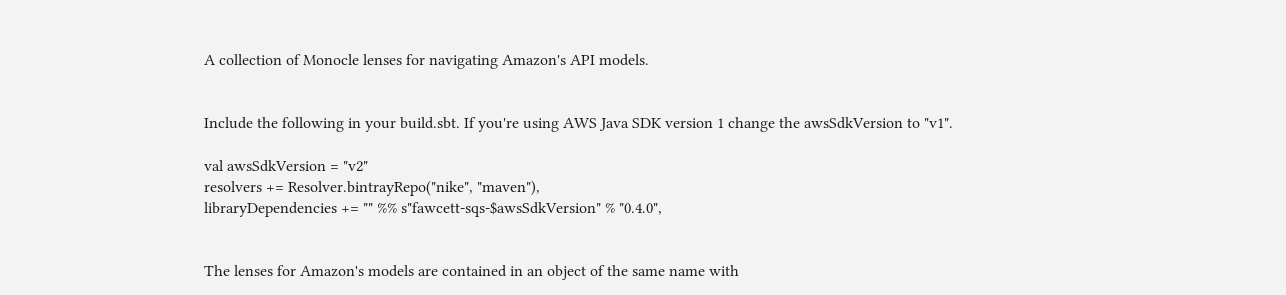A collection of Monocle lenses for navigating Amazon's API models.


Include the following in your build.sbt. If you're using AWS Java SDK version 1 change the awsSdkVersion to "v1".

val awsSdkVersion = "v2"
resolvers += Resolver.bintrayRepo("nike", "maven"),
libraryDependencies += "" %% s"fawcett-sqs-$awsSdkVersion" % "0.4.0",


The lenses for Amazon's models are contained in an object of the same name with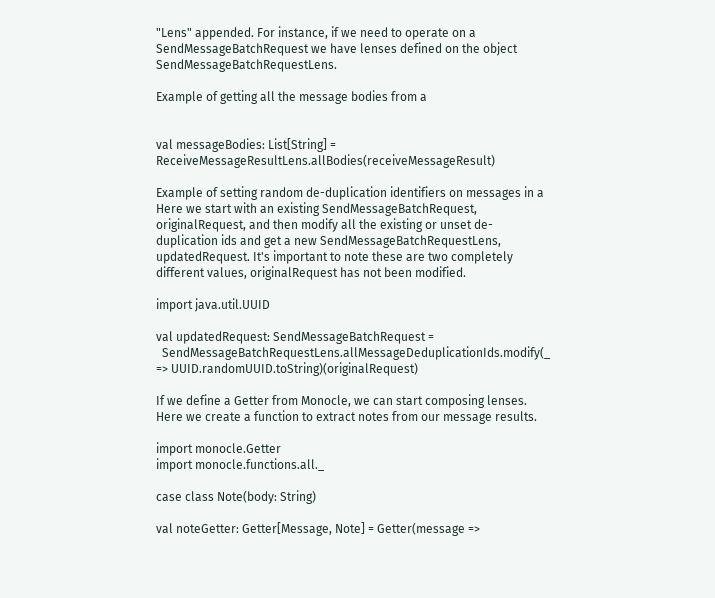"Lens" appended. For instance, if we need to operate on a SendMessageBatchRequest we have lenses defined on the object SendMessageBatchRequestLens.

Example of getting all the message bodies from a


val messageBodies: List[String] = ReceiveMessageResultLens.allBodies(receiveMessageResult)

Example of setting random de-duplication identifiers on messages in a Here we start with an existing SendMessageBatchRequest, originalRequest, and then modify all the existing or unset de-duplication ids and get a new SendMessageBatchRequestLens, updatedRequest. It's important to note these are two completely different values, originalRequest has not been modified.

import java.util.UUID

val updatedRequest: SendMessageBatchRequest =
  SendMessageBatchRequestLens.allMessageDeduplicationIds.modify(_ => UUID.randomUUID.toString)(originalRequest)

If we define a Getter from Monocle, we can start composing lenses. Here we create a function to extract notes from our message results.

import monocle.Getter
import monocle.functions.all._

case class Note(body: String)

val noteGetter: Getter[Message, Note] = Getter(message =>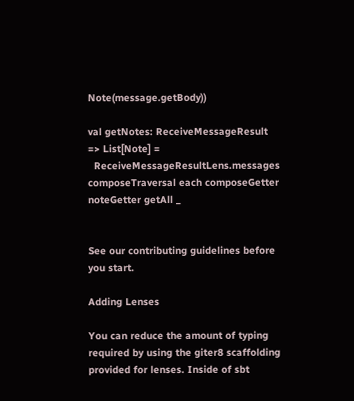Note(message.getBody))

val getNotes: ReceiveMessageResult => List[Note] =
  ReceiveMessageResultLens.messages composeTraversal each composeGetter noteGetter getAll _


See our contributing guidelines before you start.

Adding Lenses

You can reduce the amount of typing required by using the giter8 scaffolding provided for lenses. Inside of sbt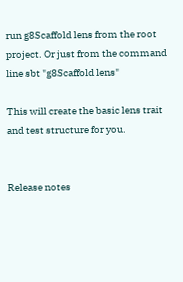run g8Scaffold lens from the root project. Or just from the command line sbt "g8Scaffold lens"

This will create the basic lens trait and test structure for you.


Release notes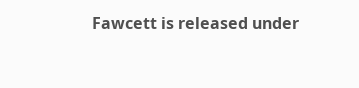Fawcett is released under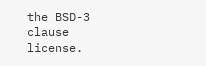the BSD-3 clause license.